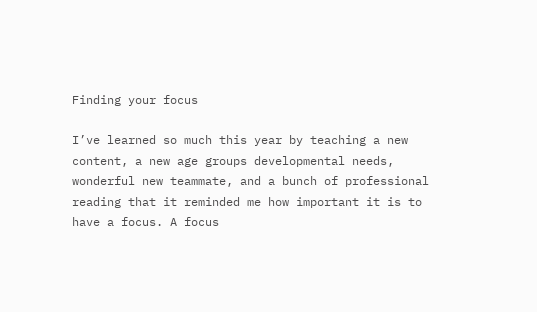Finding your focus

I’ve learned so much this year by teaching a new content, a new age groups developmental needs, wonderful new teammate, and a bunch of professional reading that it reminded me how important it is to have a focus. A focus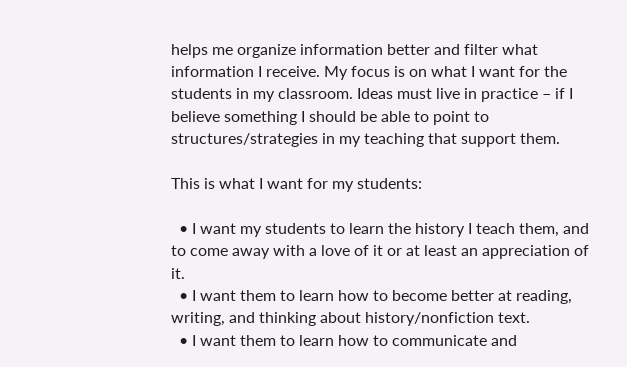helps me organize information better and filter what information I receive. My focus is on what I want for the students in my classroom. Ideas must live in practice – if I believe something I should be able to point to structures/strategies in my teaching that support them.

This is what I want for my students:

  • I want my students to learn the history I teach them, and to come away with a love of it or at least an appreciation of it.
  • I want them to learn how to become better at reading, writing, and thinking about history/nonfiction text.
  • I want them to learn how to communicate and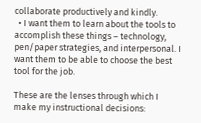collaborate productively and kindly.
  • I want them to learn about the tools to accomplish these things – technology, pen/paper strategies, and interpersonal. I want them to be able to choose the best tool for the job.

These are the lenses through which I make my instructional decisions: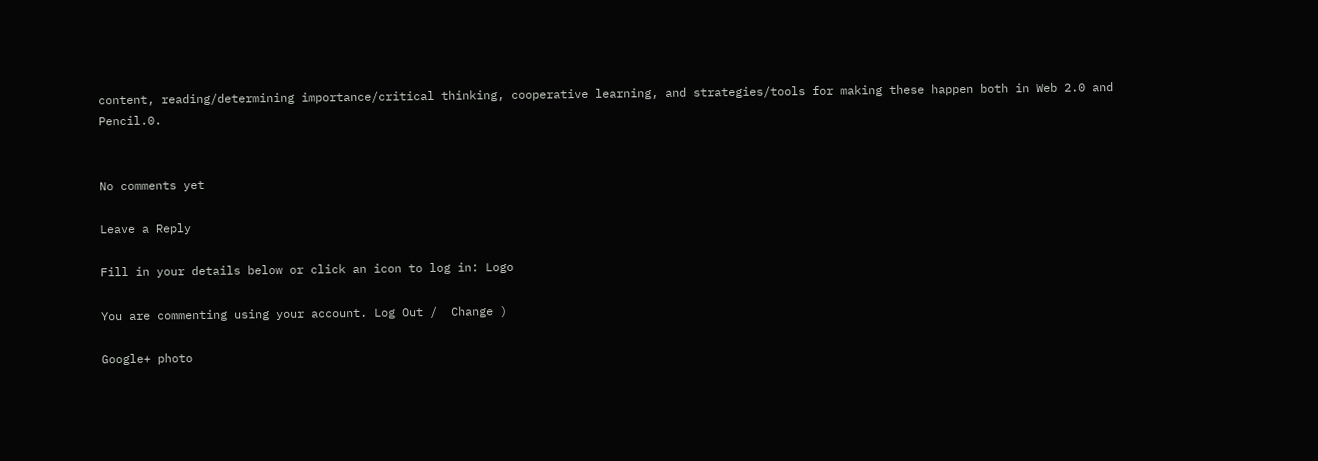content, reading/determining importance/critical thinking, cooperative learning, and strategies/tools for making these happen both in Web 2.0 and Pencil.0.


No comments yet

Leave a Reply

Fill in your details below or click an icon to log in: Logo

You are commenting using your account. Log Out /  Change )

Google+ photo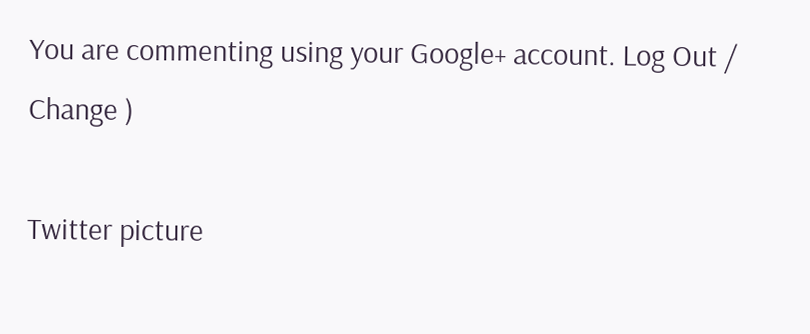You are commenting using your Google+ account. Log Out /  Change )

Twitter picture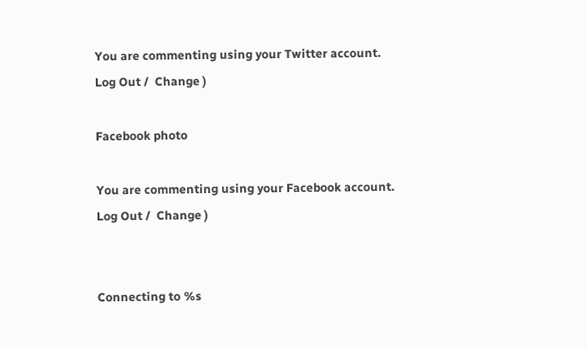You are commenting using your Twitter account. Log Out /  Change )

Facebook photo

You are commenting using your Facebook account. Log Out /  Change )


Connecting to %s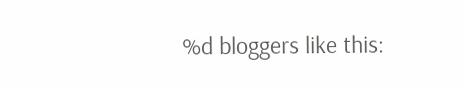%d bloggers like this: